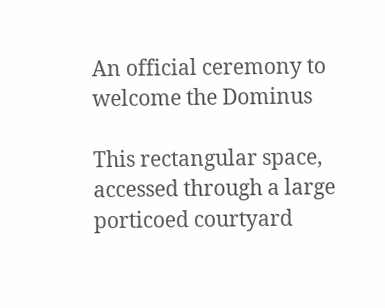An official ceremony to welcome the Dominus

This rectangular space, accessed through a large porticoed courtyard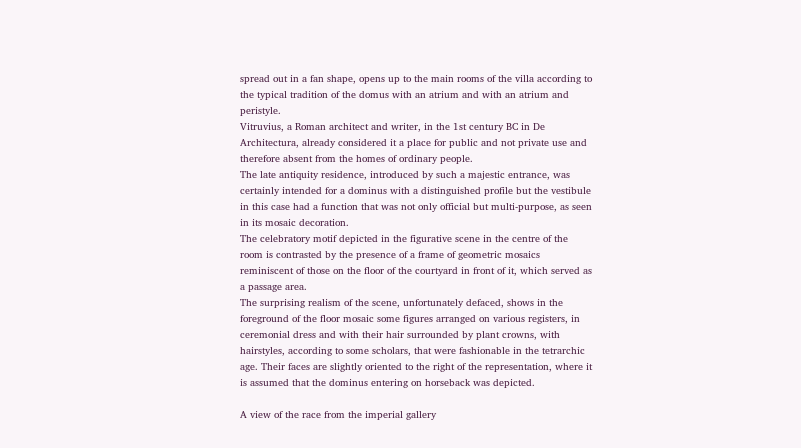spread out in a fan shape, opens up to the main rooms of the villa according to the typical tradition of the domus with an atrium and with an atrium and peristyle.
Vitruvius, a Roman architect and writer, in the 1st century BC in De Architectura, already considered it a place for public and not private use and therefore absent from the homes of ordinary people.
The late antiquity residence, introduced by such a majestic entrance, was certainly intended for a dominus with a distinguished profile but the vestibule in this case had a function that was not only official but multi-purpose, as seen in its mosaic decoration.
The celebratory motif depicted in the figurative scene in the centre of the room is contrasted by the presence of a frame of geometric mosaics reminiscent of those on the floor of the courtyard in front of it, which served as a passage area.
The surprising realism of the scene, unfortunately defaced, shows in the foreground of the floor mosaic some figures arranged on various registers, in ceremonial dress and with their hair surrounded by plant crowns, with hairstyles, according to some scholars, that were fashionable in the tetrarchic age. Their faces are slightly oriented to the right of the representation, where it is assumed that the dominus entering on horseback was depicted.

A view of the race from the imperial gallery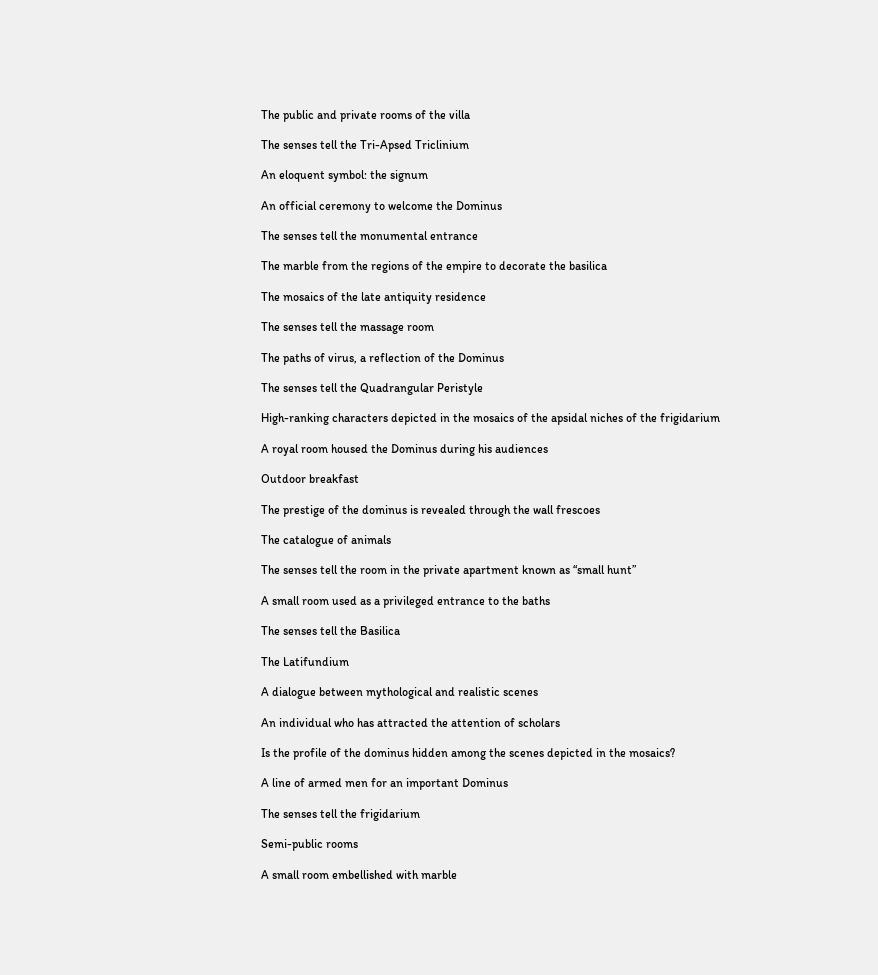The public and private rooms of the villa

The senses tell the Tri-Apsed Triclinium

An eloquent symbol: the signum

An official ceremony to welcome the Dominus

The senses tell the monumental entrance

The marble from the regions of the empire to decorate the basilica

The mosaics of the late antiquity residence

The senses tell the massage room

The paths of virus, a reflection of the Dominus

The senses tell the Quadrangular Peristyle

High-ranking characters depicted in the mosaics of the apsidal niches of the frigidarium

A royal room housed the Dominus during his audiences

Outdoor breakfast

The prestige of the dominus is revealed through the wall frescoes

The catalogue of animals

The senses tell the room in the private apartment known as “small hunt”

A small room used as a privileged entrance to the baths

The senses tell the Basilica

The Latifundium

A dialogue between mythological and realistic scenes

An individual who has attracted the attention of scholars

Is the profile of the dominus hidden among the scenes depicted in the mosaics?

A line of armed men for an important Dominus

The senses tell the frigidarium

Semi-public rooms

A small room embellished with marble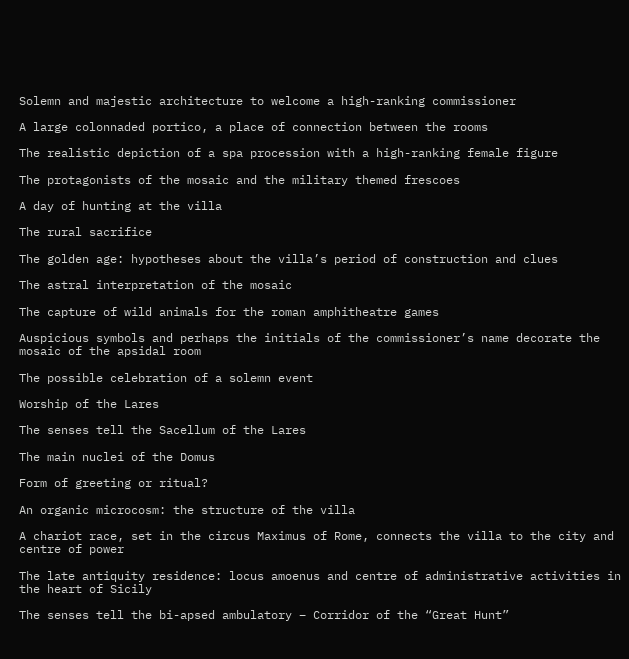Solemn and majestic architecture to welcome a high-ranking commissioner

A large colonnaded portico, a place of connection between the rooms

The realistic depiction of a spa procession with a high-ranking female figure

The protagonists of the mosaic and the military themed frescoes

A day of hunting at the villa

The rural sacrifice

The golden age: hypotheses about the villa’s period of construction and clues

The astral interpretation of the mosaic

The capture of wild animals for the roman amphitheatre games

Auspicious symbols and perhaps the initials of the commissioner’s name decorate the mosaic of the apsidal room

The possible celebration of a solemn event

Worship of the Lares

The senses tell the Sacellum of the Lares

The main nuclei of the Domus

Form of greeting or ritual?

An organic microcosm: the structure of the villa

A chariot race, set in the circus Maximus of Rome, connects the villa to the city and centre of power

The late antiquity residence: locus amoenus and centre of administrative activities in the heart of Sicily

The senses tell the bi-apsed ambulatory – Corridor of the “Great Hunt”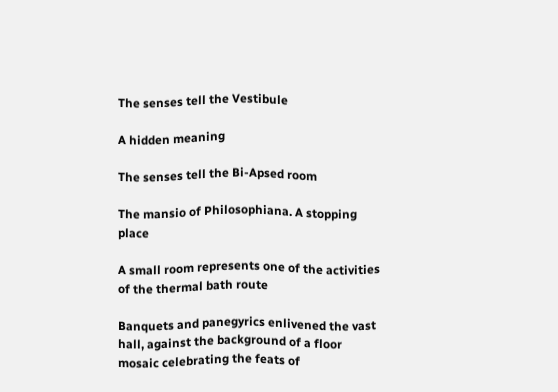The senses tell the Vestibule

A hidden meaning

The senses tell the Bi-Apsed room

The mansio of Philosophiana. A stopping place

A small room represents one of the activities of the thermal bath route

Banquets and panegyrics enlivened the vast hall, against the background of a floor mosaic celebrating the feats of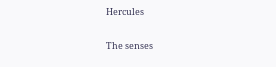Hercules

The senses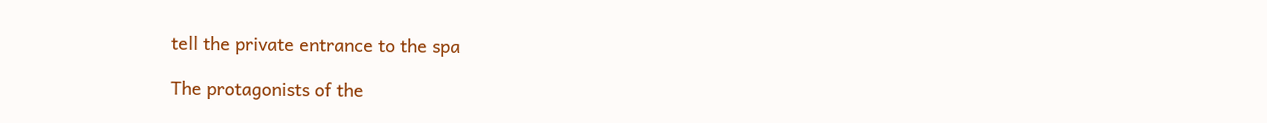tell the private entrance to the spa

The protagonists of the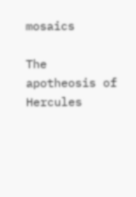mosaics

The apotheosis of Hercules